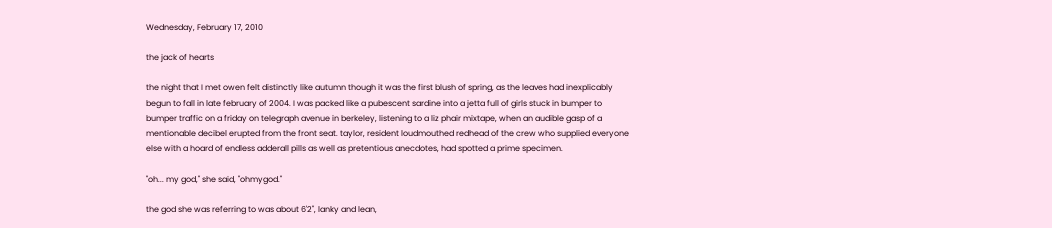Wednesday, February 17, 2010

the jack of hearts

the night that I met owen felt distinctly like autumn though it was the first blush of spring, as the leaves had inexplicably begun to fall in late february of 2004. I was packed like a pubescent sardine into a jetta full of girls stuck in bumper to bumper traffic on a friday on telegraph avenue in berkeley, listening to a liz phair mixtape, when an audible gasp of a mentionable decibel erupted from the front seat. taylor, resident loudmouthed redhead of the crew who supplied everyone else with a hoard of endless adderall pills as well as pretentious anecdotes, had spotted a prime specimen.

"oh... my god," she said, "ohmygod."

the god she was referring to was about 6'2", lanky and lean,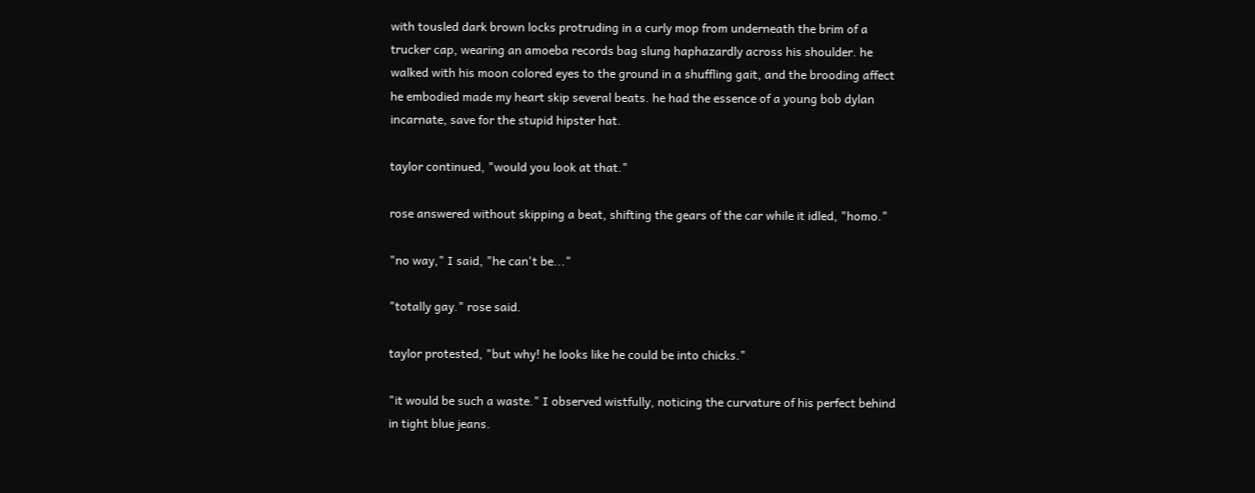with tousled dark brown locks protruding in a curly mop from underneath the brim of a trucker cap, wearing an amoeba records bag slung haphazardly across his shoulder. he walked with his moon colored eyes to the ground in a shuffling gait, and the brooding affect he embodied made my heart skip several beats. he had the essence of a young bob dylan incarnate, save for the stupid hipster hat.

taylor continued, "would you look at that."

rose answered without skipping a beat, shifting the gears of the car while it idled, "homo."

"no way," I said, "he can't be..."

"totally gay." rose said.

taylor protested, "but why! he looks like he could be into chicks."

"it would be such a waste." I observed wistfully, noticing the curvature of his perfect behind in tight blue jeans.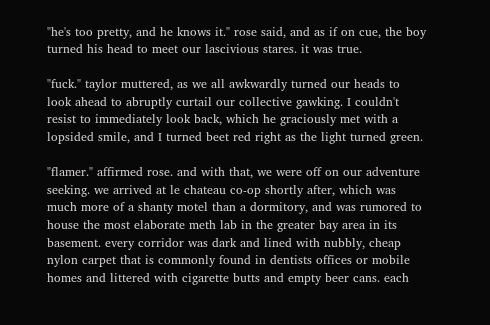"he's too pretty, and he knows it." rose said, and as if on cue, the boy turned his head to meet our lascivious stares. it was true.

"fuck." taylor muttered, as we all awkwardly turned our heads to look ahead to abruptly curtail our collective gawking. I couldn't resist to immediately look back, which he graciously met with a lopsided smile, and I turned beet red right as the light turned green.

"flamer." affirmed rose. and with that, we were off on our adventure seeking. we arrived at le chateau co-op shortly after, which was much more of a shanty motel than a dormitory, and was rumored to house the most elaborate meth lab in the greater bay area in its basement. every corridor was dark and lined with nubbly, cheap nylon carpet that is commonly found in dentists offices or mobile homes and littered with cigarette butts and empty beer cans. each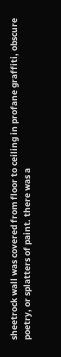sheetrock wall was covered from floor to ceiling in profane graffiti, obscure poetry, or splatters of paint. there was a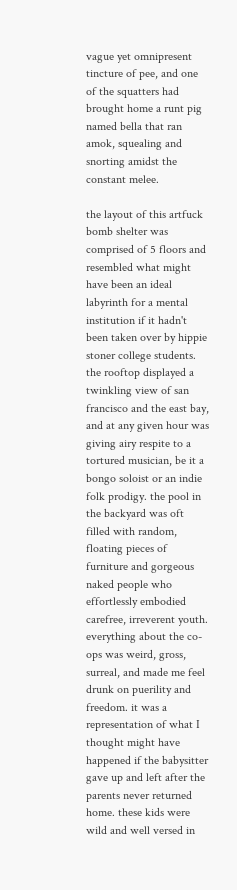vague yet omnipresent tincture of pee, and one of the squatters had brought home a runt pig named bella that ran amok, squealing and snorting amidst the constant melee.

the layout of this artfuck bomb shelter was comprised of 5 floors and resembled what might have been an ideal labyrinth for a mental institution if it hadn't been taken over by hippie stoner college students. the rooftop displayed a twinkling view of san francisco and the east bay, and at any given hour was giving airy respite to a tortured musician, be it a bongo soloist or an indie folk prodigy. the pool in the backyard was oft filled with random, floating pieces of furniture and gorgeous naked people who effortlessly embodied carefree, irreverent youth. everything about the co-ops was weird, gross, surreal, and made me feel drunk on puerility and freedom. it was a representation of what I thought might have happened if the babysitter gave up and left after the parents never returned home. these kids were wild and well versed in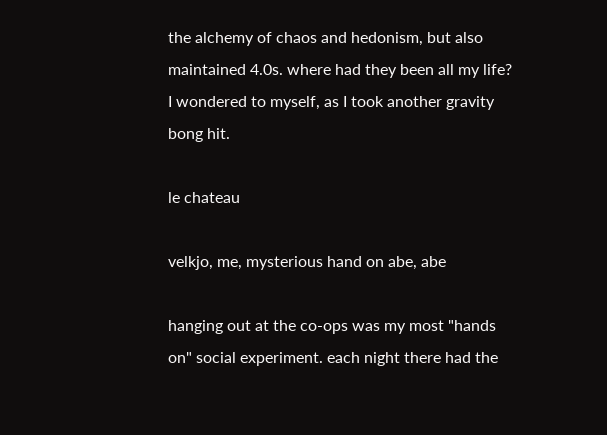the alchemy of chaos and hedonism, but also maintained 4.0s. where had they been all my life? I wondered to myself, as I took another gravity bong hit.

le chateau

velkjo, me, mysterious hand on abe, abe

hanging out at the co-ops was my most "hands on" social experiment. each night there had the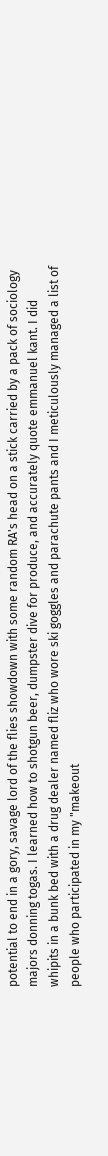potential to end in a gory, savage lord of the flies showdown with some random RA's head on a stick carried by a pack of sociology majors donning togas. I learned how to shotgun beer, dumpster dive for produce, and accurately quote emmanuel kant. I did whipits in a bunk bed with a drug dealer named fliz who wore ski goggles and parachute pants and I meticulously managed a list of people who participated in my "makeout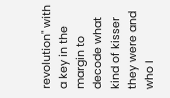revolution" with a key in the margin to decode what kind of kisser they were and who I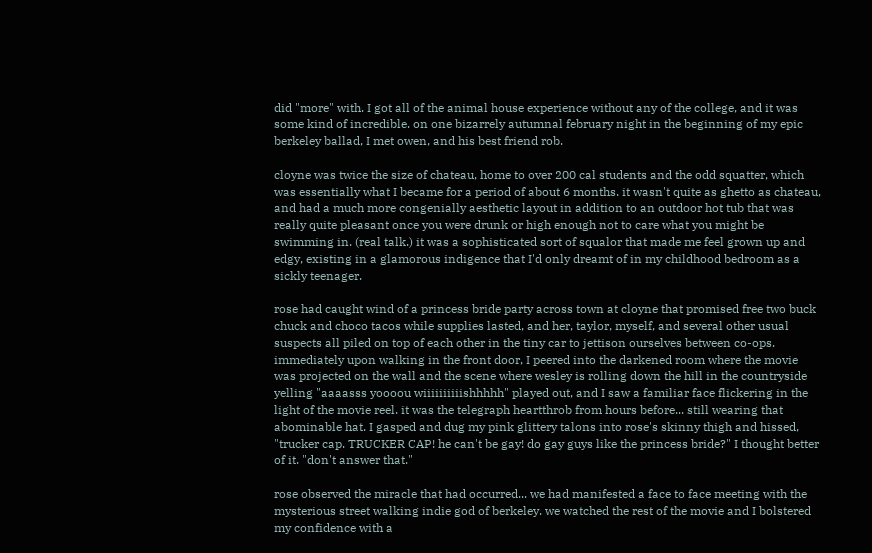did "more" with. I got all of the animal house experience without any of the college, and it was some kind of incredible. on one bizarrely autumnal february night in the beginning of my epic berkeley ballad, I met owen, and his best friend rob.

cloyne was twice the size of chateau, home to over 200 cal students and the odd squatter, which was essentially what I became for a period of about 6 months. it wasn't quite as ghetto as chateau, and had a much more congenially aesthetic layout in addition to an outdoor hot tub that was really quite pleasant once you were drunk or high enough not to care what you might be swimming in. (real talk.) it was a sophisticated sort of squalor that made me feel grown up and edgy, existing in a glamorous indigence that I'd only dreamt of in my childhood bedroom as a sickly teenager.

rose had caught wind of a princess bride party across town at cloyne that promised free two buck chuck and choco tacos while supplies lasted, and her, taylor, myself, and several other usual suspects all piled on top of each other in the tiny car to jettison ourselves between co-ops. immediately upon walking in the front door, I peered into the darkened room where the movie was projected on the wall and the scene where wesley is rolling down the hill in the countryside yelling "aaaasss yoooou wiiiiiiiiiishhhhh" played out, and I saw a familiar face flickering in the light of the movie reel. it was the telegraph heartthrob from hours before... still wearing that abominable hat. I gasped and dug my pink glittery talons into rose's skinny thigh and hissed, "trucker cap. TRUCKER CAP! he can't be gay! do gay guys like the princess bride?" I thought better of it. "don't answer that."

rose observed the miracle that had occurred... we had manifested a face to face meeting with the mysterious street walking indie god of berkeley. we watched the rest of the movie and I bolstered my confidence with a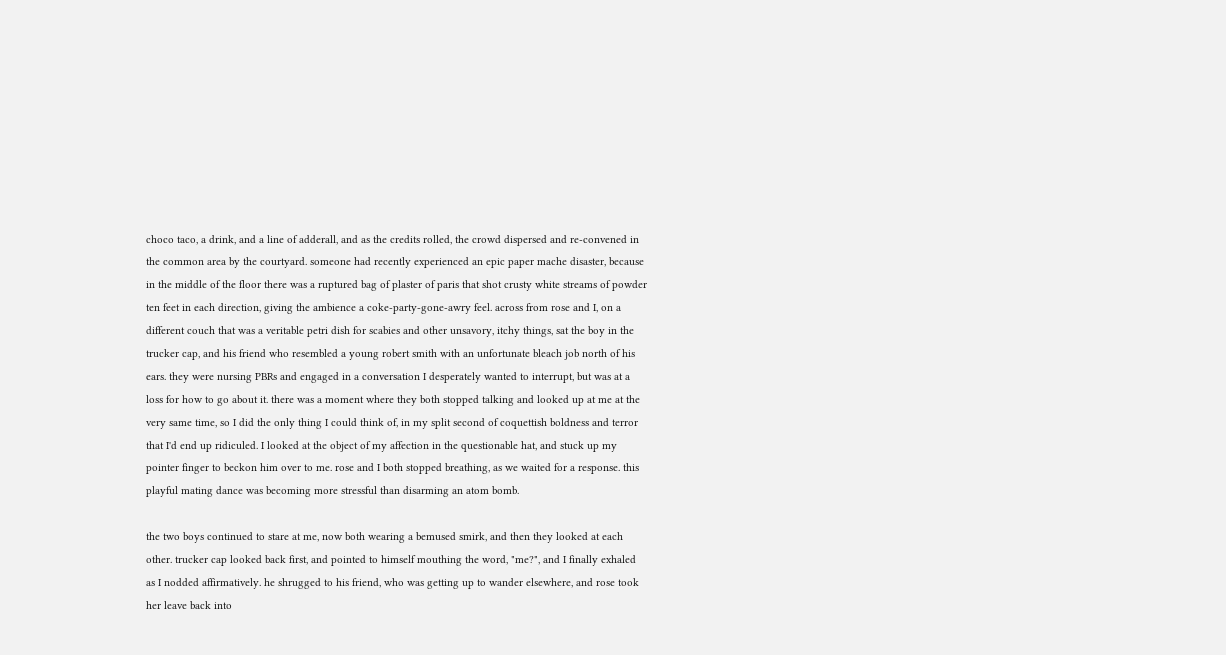choco taco, a drink, and a line of adderall, and as the credits rolled, the crowd dispersed and re-convened in the common area by the courtyard. someone had recently experienced an epic paper mache disaster, because in the middle of the floor there was a ruptured bag of plaster of paris that shot crusty white streams of powder ten feet in each direction, giving the ambience a coke-party-gone-awry feel. across from rose and I, on a different couch that was a veritable petri dish for scabies and other unsavory, itchy things, sat the boy in the trucker cap, and his friend who resembled a young robert smith with an unfortunate bleach job north of his ears. they were nursing PBRs and engaged in a conversation I desperately wanted to interrupt, but was at a loss for how to go about it. there was a moment where they both stopped talking and looked up at me at the very same time, so I did the only thing I could think of, in my split second of coquettish boldness and terror that I'd end up ridiculed. I looked at the object of my affection in the questionable hat, and stuck up my pointer finger to beckon him over to me. rose and I both stopped breathing, as we waited for a response. this playful mating dance was becoming more stressful than disarming an atom bomb.

the two boys continued to stare at me, now both wearing a bemused smirk, and then they looked at each other. trucker cap looked back first, and pointed to himself mouthing the word, "me?", and I finally exhaled as I nodded affirmatively. he shrugged to his friend, who was getting up to wander elsewhere, and rose took her leave back into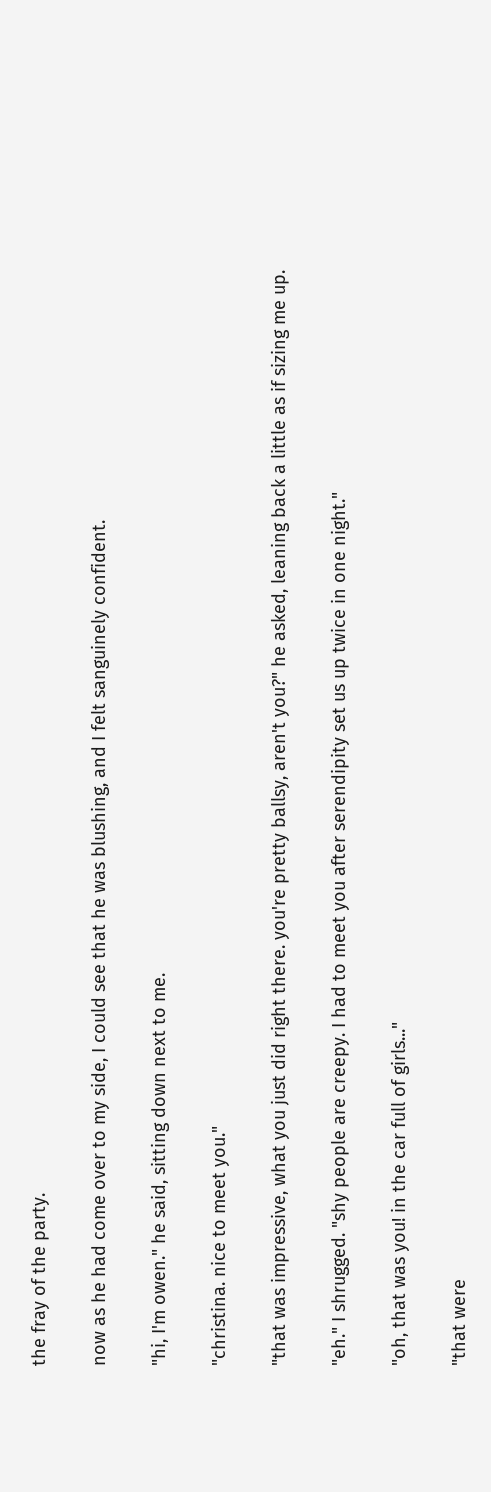the fray of the party.

now as he had come over to my side, I could see that he was blushing, and I felt sanguinely confident.

"hi, I'm owen." he said, sitting down next to me.

"christina. nice to meet you."

"that was impressive, what you just did right there. you're pretty ballsy, aren't you?" he asked, leaning back a little as if sizing me up.

"eh." I shrugged. "shy people are creepy. I had to meet you after serendipity set us up twice in one night."

"oh, that was you! in the car full of girls..."

"that were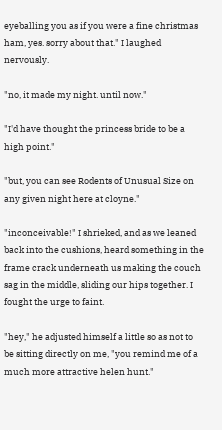eyeballing you as if you were a fine christmas ham, yes. sorry about that." I laughed nervously.

"no, it made my night. until now."

"I'd have thought the princess bride to be a high point."

"but, you can see Rodents of Unusual Size on any given night here at cloyne."

"inconceivable!" I shrieked, and as we leaned back into the cushions, heard something in the frame crack underneath us making the couch sag in the middle, sliding our hips together. I fought the urge to faint.

"hey," he adjusted himself a little so as not to be sitting directly on me, "you remind me of a much more attractive helen hunt."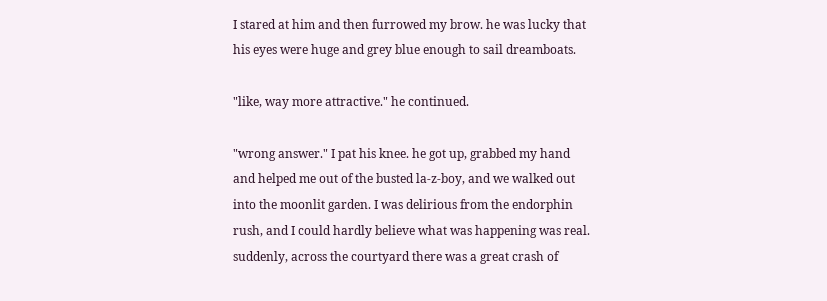I stared at him and then furrowed my brow. he was lucky that his eyes were huge and grey blue enough to sail dreamboats.

"like, way more attractive." he continued.

"wrong answer." I pat his knee. he got up, grabbed my hand and helped me out of the busted la-z-boy, and we walked out into the moonlit garden. I was delirious from the endorphin rush, and I could hardly believe what was happening was real. suddenly, across the courtyard there was a great crash of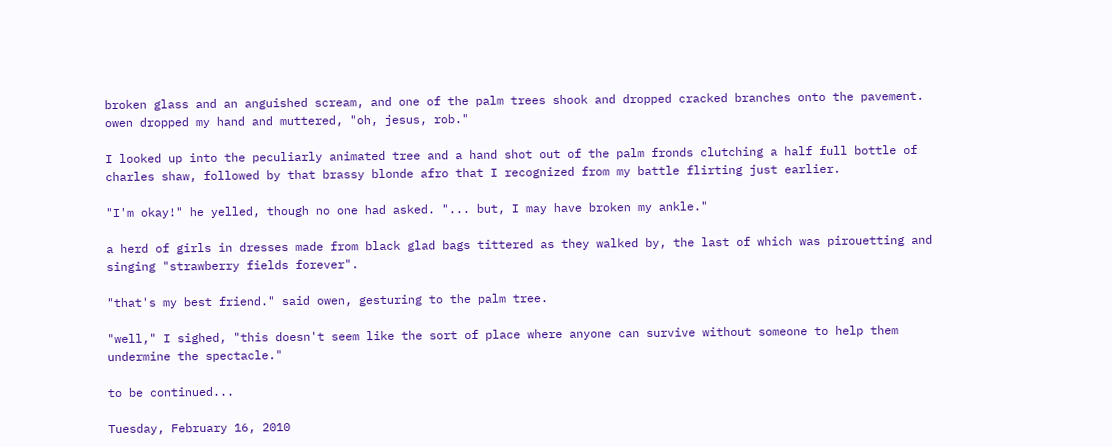broken glass and an anguished scream, and one of the palm trees shook and dropped cracked branches onto the pavement. owen dropped my hand and muttered, "oh, jesus, rob."

I looked up into the peculiarly animated tree and a hand shot out of the palm fronds clutching a half full bottle of charles shaw, followed by that brassy blonde afro that I recognized from my battle flirting just earlier.

"I'm okay!" he yelled, though no one had asked. "... but, I may have broken my ankle."

a herd of girls in dresses made from black glad bags tittered as they walked by, the last of which was pirouetting and singing "strawberry fields forever".

"that's my best friend." said owen, gesturing to the palm tree.

"well," I sighed, "this doesn't seem like the sort of place where anyone can survive without someone to help them undermine the spectacle."

to be continued...

Tuesday, February 16, 2010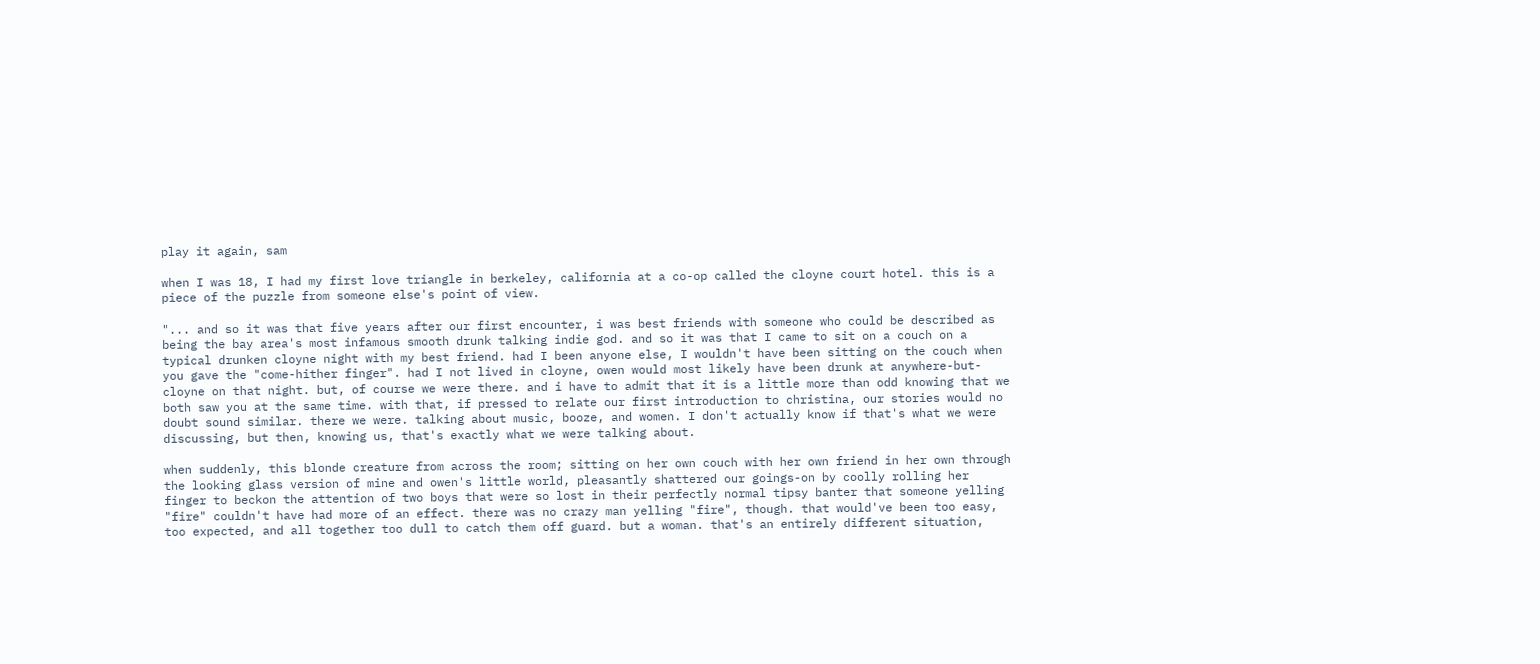play it again, sam

when I was 18, I had my first love triangle in berkeley, california at a co-op called the cloyne court hotel. this is a piece of the puzzle from someone else's point of view.

"... and so it was that five years after our first encounter, i was best friends with someone who could be described as being the bay area's most infamous smooth drunk talking indie god. and so it was that I came to sit on a couch on a typical drunken cloyne night with my best friend. had I been anyone else, I wouldn't have been sitting on the couch when you gave the "come-hither finger". had I not lived in cloyne, owen would most likely have been drunk at anywhere-but-cloyne on that night. but, of course we were there. and i have to admit that it is a little more than odd knowing that we both saw you at the same time. with that, if pressed to relate our first introduction to christina, our stories would no doubt sound similar. there we were. talking about music, booze, and women. I don't actually know if that's what we were discussing, but then, knowing us, that's exactly what we were talking about.

when suddenly, this blonde creature from across the room; sitting on her own couch with her own friend in her own through the looking glass version of mine and owen's little world, pleasantly shattered our goings-on by coolly rolling her finger to beckon the attention of two boys that were so lost in their perfectly normal tipsy banter that someone yelling "fire" couldn't have had more of an effect. there was no crazy man yelling "fire", though. that would've been too easy, too expected, and all together too dull to catch them off guard. but a woman. that's an entirely different situation,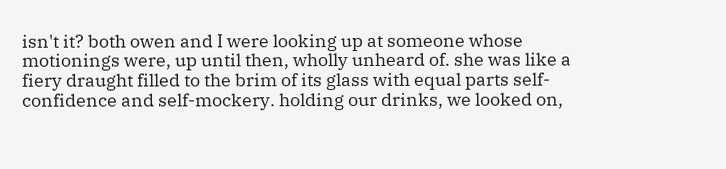isn't it? both owen and I were looking up at someone whose motionings were, up until then, wholly unheard of. she was like a fiery draught filled to the brim of its glass with equal parts self-confidence and self-mockery. holding our drinks, we looked on,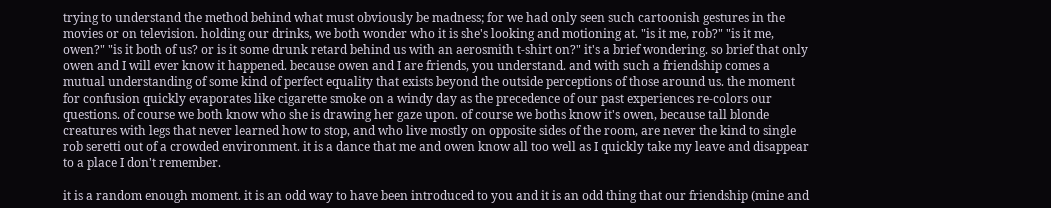trying to understand the method behind what must obviously be madness; for we had only seen such cartoonish gestures in the movies or on television. holding our drinks, we both wonder who it is she's looking and motioning at. "is it me, rob?" "is it me, owen?" "is it both of us? or is it some drunk retard behind us with an aerosmith t-shirt on?" it's a brief wondering. so brief that only owen and I will ever know it happened. because owen and I are friends, you understand. and with such a friendship comes a mutual understanding of some kind of perfect equality that exists beyond the outside perceptions of those around us. the moment for confusion quickly evaporates like cigarette smoke on a windy day as the precedence of our past experiences re-colors our questions. of course we both know who she is drawing her gaze upon. of course we boths know it's owen, because tall blonde creatures with legs that never learned how to stop, and who live mostly on opposite sides of the room, are never the kind to single rob seretti out of a crowded environment. it is a dance that me and owen know all too well as I quickly take my leave and disappear to a place I don't remember.

it is a random enough moment. it is an odd way to have been introduced to you and it is an odd thing that our friendship (mine and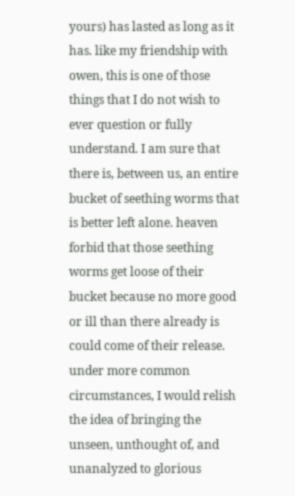yours) has lasted as long as it has. like my friendship with owen, this is one of those things that I do not wish to ever question or fully understand. I am sure that there is, between us, an entire bucket of seething worms that is better left alone. heaven forbid that those seething worms get loose of their bucket because no more good or ill than there already is could come of their release. under more common circumstances, I would relish the idea of bringing the unseen, unthought of, and unanalyzed to glorious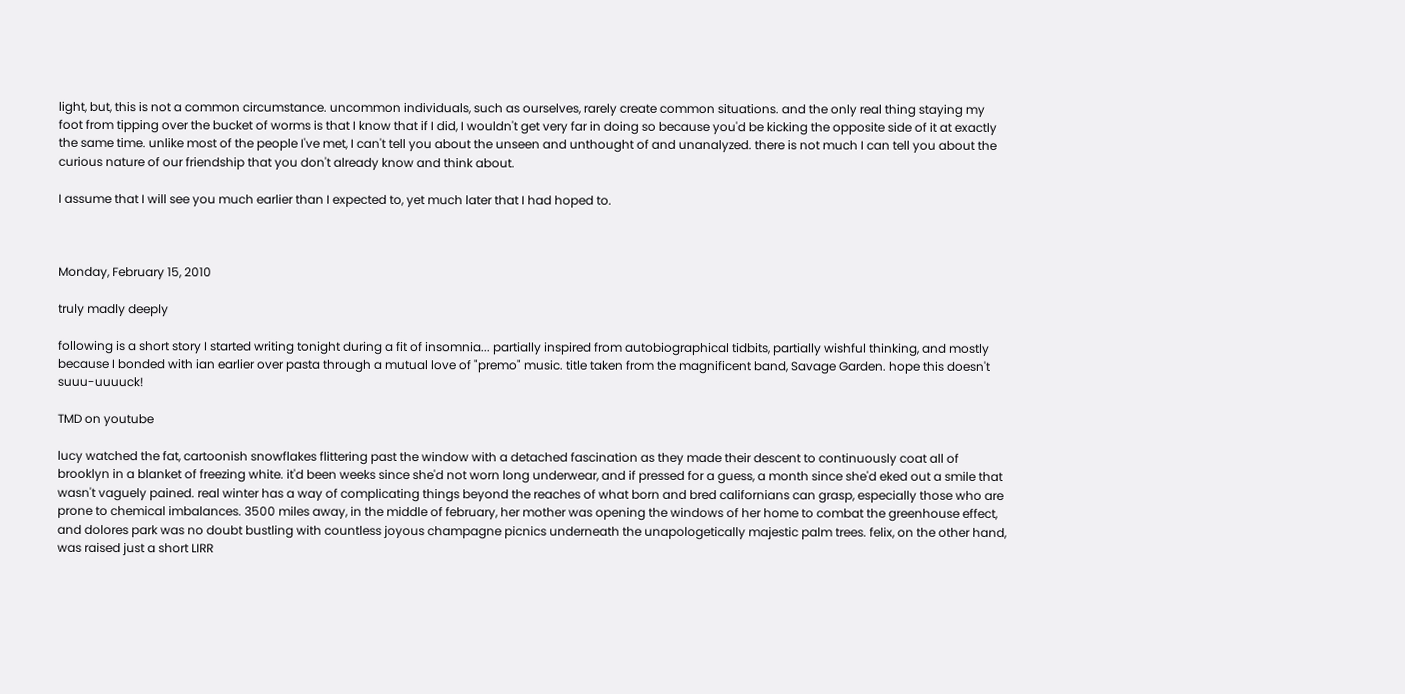light, but, this is not a common circumstance. uncommon individuals, such as ourselves, rarely create common situations. and the only real thing staying my foot from tipping over the bucket of worms is that I know that if I did, I wouldn't get very far in doing so because you'd be kicking the opposite side of it at exactly the same time. unlike most of the people I've met, I can't tell you about the unseen and unthought of and unanalyzed. there is not much I can tell you about the curious nature of our friendship that you don't already know and think about.

I assume that I will see you much earlier than I expected to, yet much later that I had hoped to.



Monday, February 15, 2010

truly madly deeply

following is a short story I started writing tonight during a fit of insomnia... partially inspired from autobiographical tidbits, partially wishful thinking, and mostly because I bonded with ian earlier over pasta through a mutual love of "premo" music. title taken from the magnificent band, Savage Garden. hope this doesn't suuu-uuuuck!

TMD on youtube

lucy watched the fat, cartoonish snowflakes flittering past the window with a detached fascination as they made their descent to continuously coat all of brooklyn in a blanket of freezing white. it'd been weeks since she'd not worn long underwear, and if pressed for a guess, a month since she'd eked out a smile that wasn't vaguely pained. real winter has a way of complicating things beyond the reaches of what born and bred californians can grasp, especially those who are prone to chemical imbalances. 3500 miles away, in the middle of february, her mother was opening the windows of her home to combat the greenhouse effect, and dolores park was no doubt bustling with countless joyous champagne picnics underneath the unapologetically majestic palm trees. felix, on the other hand, was raised just a short LIRR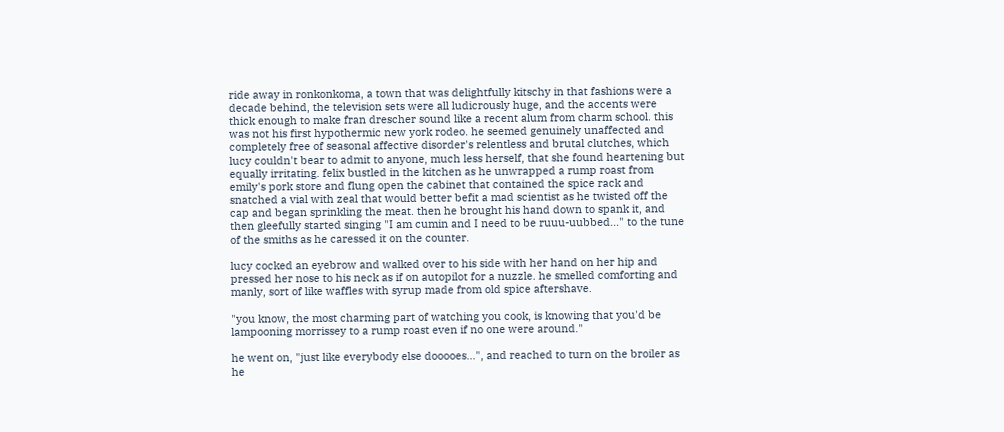ride away in ronkonkoma, a town that was delightfully kitschy in that fashions were a decade behind, the television sets were all ludicrously huge, and the accents were thick enough to make fran drescher sound like a recent alum from charm school. this was not his first hypothermic new york rodeo. he seemed genuinely unaffected and completely free of seasonal affective disorder's relentless and brutal clutches, which lucy couldn't bear to admit to anyone, much less herself, that she found heartening but equally irritating. felix bustled in the kitchen as he unwrapped a rump roast from emily's pork store and flung open the cabinet that contained the spice rack and snatched a vial with zeal that would better befit a mad scientist as he twisted off the cap and began sprinkling the meat. then he brought his hand down to spank it, and then gleefully started singing "I am cumin and I need to be ruuu-uubbed..." to the tune of the smiths as he caressed it on the counter.

lucy cocked an eyebrow and walked over to his side with her hand on her hip and pressed her nose to his neck as if on autopilot for a nuzzle. he smelled comforting and manly, sort of like waffles with syrup made from old spice aftershave.

"you know, the most charming part of watching you cook, is knowing that you'd be lampooning morrissey to a rump roast even if no one were around."

he went on, "just like everybody else dooooes...", and reached to turn on the broiler as he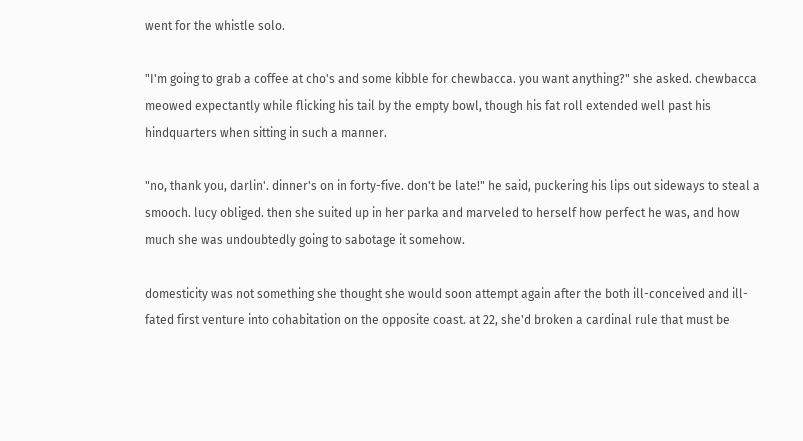went for the whistle solo.

"I'm going to grab a coffee at cho's and some kibble for chewbacca. you want anything?" she asked. chewbacca meowed expectantly while flicking his tail by the empty bowl, though his fat roll extended well past his hindquarters when sitting in such a manner.

"no, thank you, darlin'. dinner's on in forty-five. don't be late!" he said, puckering his lips out sideways to steal a smooch. lucy obliged. then she suited up in her parka and marveled to herself how perfect he was, and how much she was undoubtedly going to sabotage it somehow.

domesticity was not something she thought she would soon attempt again after the both ill-conceived and ill-fated first venture into cohabitation on the opposite coast. at 22, she'd broken a cardinal rule that must be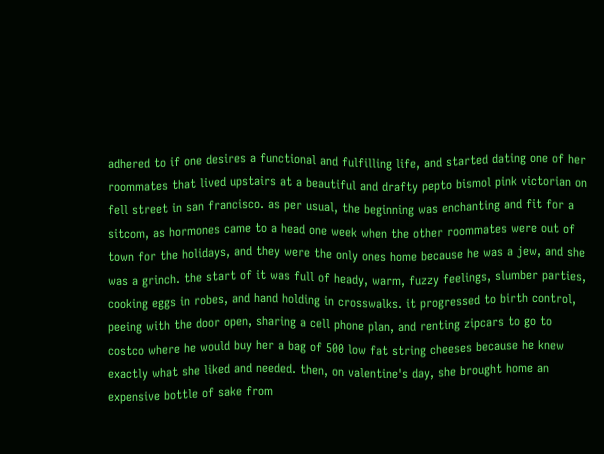adhered to if one desires a functional and fulfilling life, and started dating one of her roommates that lived upstairs at a beautiful and drafty pepto bismol pink victorian on fell street in san francisco. as per usual, the beginning was enchanting and fit for a sitcom, as hormones came to a head one week when the other roommates were out of town for the holidays, and they were the only ones home because he was a jew, and she was a grinch. the start of it was full of heady, warm, fuzzy feelings, slumber parties, cooking eggs in robes, and hand holding in crosswalks. it progressed to birth control, peeing with the door open, sharing a cell phone plan, and renting zipcars to go to costco where he would buy her a bag of 500 low fat string cheeses because he knew exactly what she liked and needed. then, on valentine's day, she brought home an expensive bottle of sake from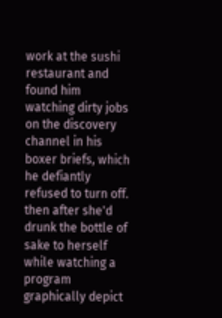work at the sushi restaurant and found him watching dirty jobs on the discovery channel in his boxer briefs, which he defiantly refused to turn off. then after she'd drunk the bottle of sake to herself while watching a program graphically depict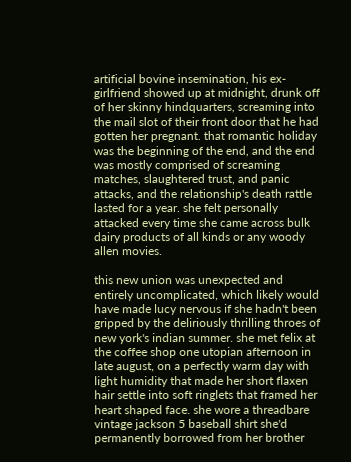artificial bovine insemination, his ex-girlfriend showed up at midnight, drunk off of her skinny hindquarters, screaming into the mail slot of their front door that he had gotten her pregnant. that romantic holiday was the beginning of the end, and the end was mostly comprised of screaming matches, slaughtered trust, and panic attacks, and the relationship's death rattle lasted for a year. she felt personally attacked every time she came across bulk dairy products of all kinds or any woody allen movies.

this new union was unexpected and entirely uncomplicated, which likely would have made lucy nervous if she hadn't been gripped by the deliriously thrilling throes of new york's indian summer. she met felix at the coffee shop one utopian afternoon in late august, on a perfectly warm day with light humidity that made her short flaxen hair settle into soft ringlets that framed her heart shaped face. she wore a threadbare vintage jackson 5 baseball shirt she'd permanently borrowed from her brother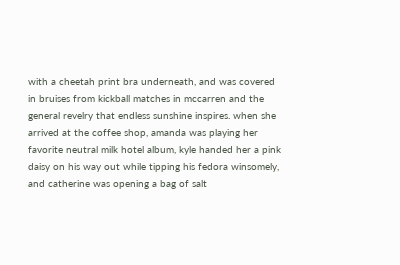with a cheetah print bra underneath, and was covered in bruises from kickball matches in mccarren and the general revelry that endless sunshine inspires. when she arrived at the coffee shop, amanda was playing her favorite neutral milk hotel album, kyle handed her a pink daisy on his way out while tipping his fedora winsomely, and catherine was opening a bag of salt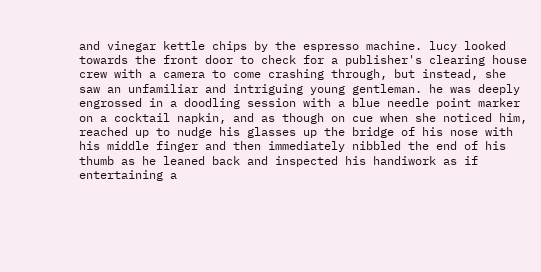and vinegar kettle chips by the espresso machine. lucy looked towards the front door to check for a publisher's clearing house crew with a camera to come crashing through, but instead, she saw an unfamiliar and intriguing young gentleman. he was deeply engrossed in a doodling session with a blue needle point marker on a cocktail napkin, and as though on cue when she noticed him, reached up to nudge his glasses up the bridge of his nose with his middle finger and then immediately nibbled the end of his thumb as he leaned back and inspected his handiwork as if entertaining a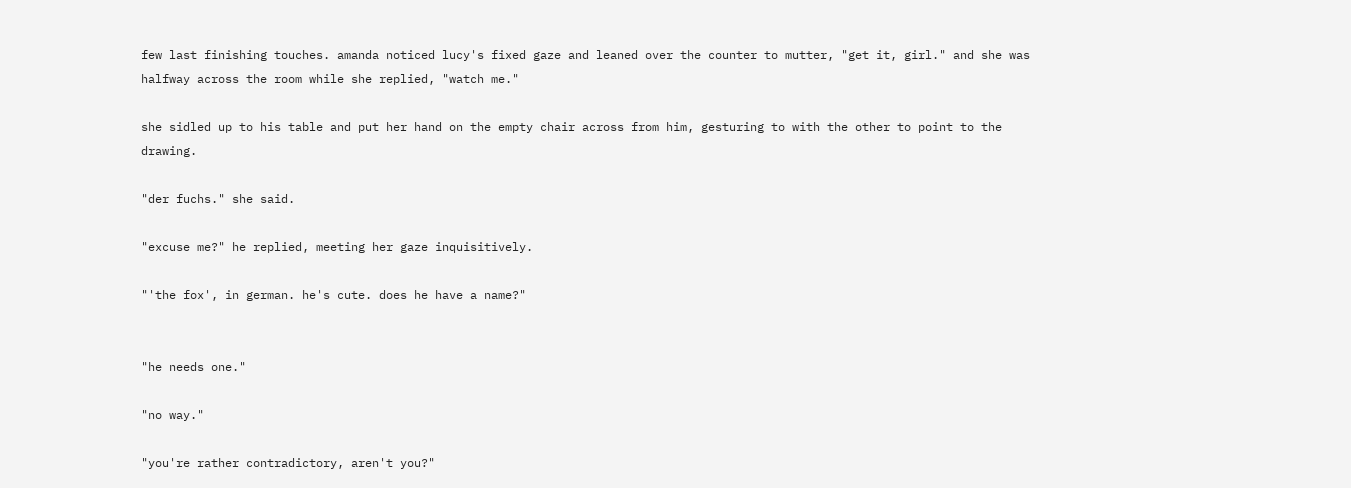few last finishing touches. amanda noticed lucy's fixed gaze and leaned over the counter to mutter, "get it, girl." and she was halfway across the room while she replied, "watch me."

she sidled up to his table and put her hand on the empty chair across from him, gesturing to with the other to point to the drawing.

"der fuchs." she said.

"excuse me?" he replied, meeting her gaze inquisitively.

"'the fox', in german. he's cute. does he have a name?"


"he needs one."

"no way."

"you're rather contradictory, aren't you?"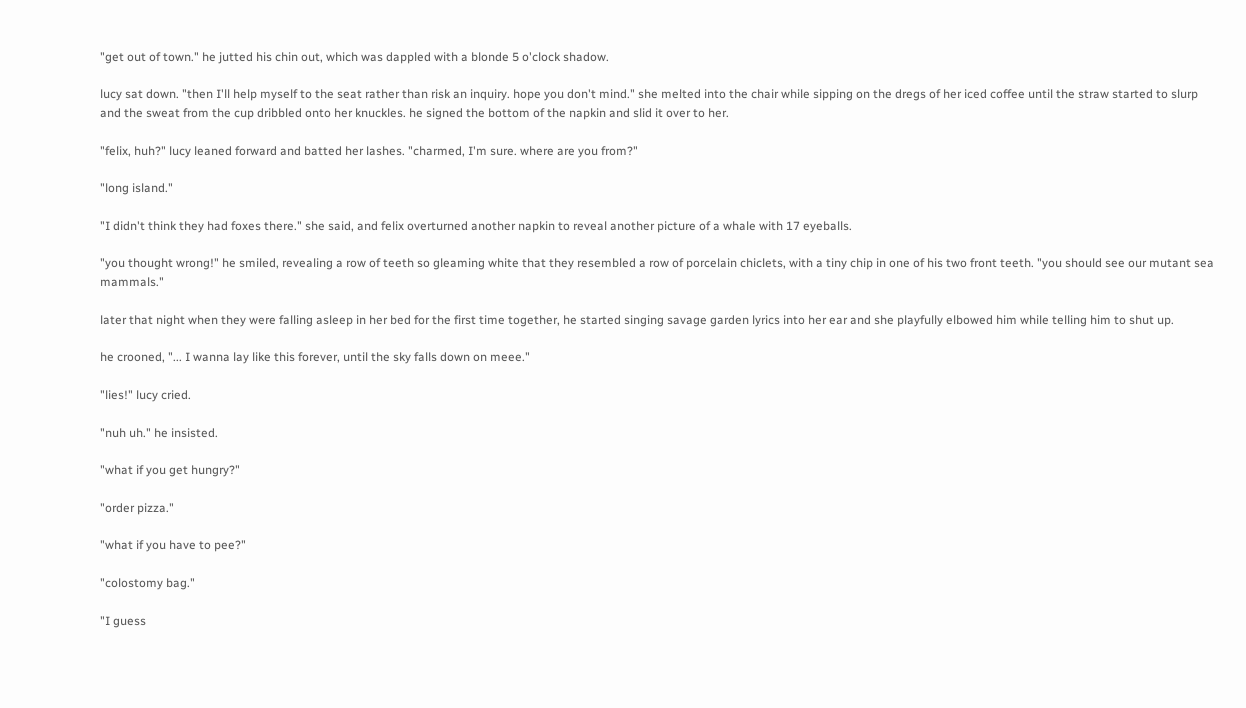"get out of town." he jutted his chin out, which was dappled with a blonde 5 o'clock shadow.

lucy sat down. "then I'll help myself to the seat rather than risk an inquiry. hope you don't mind." she melted into the chair while sipping on the dregs of her iced coffee until the straw started to slurp and the sweat from the cup dribbled onto her knuckles. he signed the bottom of the napkin and slid it over to her.

"felix, huh?" lucy leaned forward and batted her lashes. "charmed, I'm sure. where are you from?"

"long island."

"I didn't think they had foxes there." she said, and felix overturned another napkin to reveal another picture of a whale with 17 eyeballs.

"you thought wrong!" he smiled, revealing a row of teeth so gleaming white that they resembled a row of porcelain chiclets, with a tiny chip in one of his two front teeth. "you should see our mutant sea mammals."

later that night when they were falling asleep in her bed for the first time together, he started singing savage garden lyrics into her ear and she playfully elbowed him while telling him to shut up.

he crooned, "... I wanna lay like this forever, until the sky falls down on meee."

"lies!" lucy cried.

"nuh uh." he insisted.

"what if you get hungry?"

"order pizza."

"what if you have to pee?"

"colostomy bag."

"I guess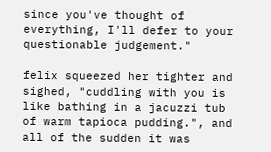since you've thought of everything, I'll defer to your questionable judgement."

felix squeezed her tighter and sighed, "cuddling with you is like bathing in a jacuzzi tub of warm tapioca pudding.", and all of the sudden it was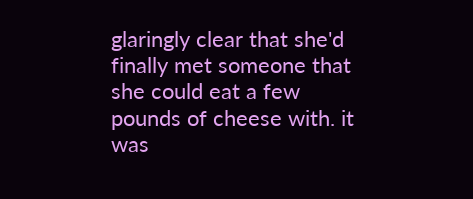glaringly clear that she'd finally met someone that she could eat a few pounds of cheese with. it was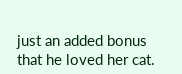just an added bonus that he loved her cat.